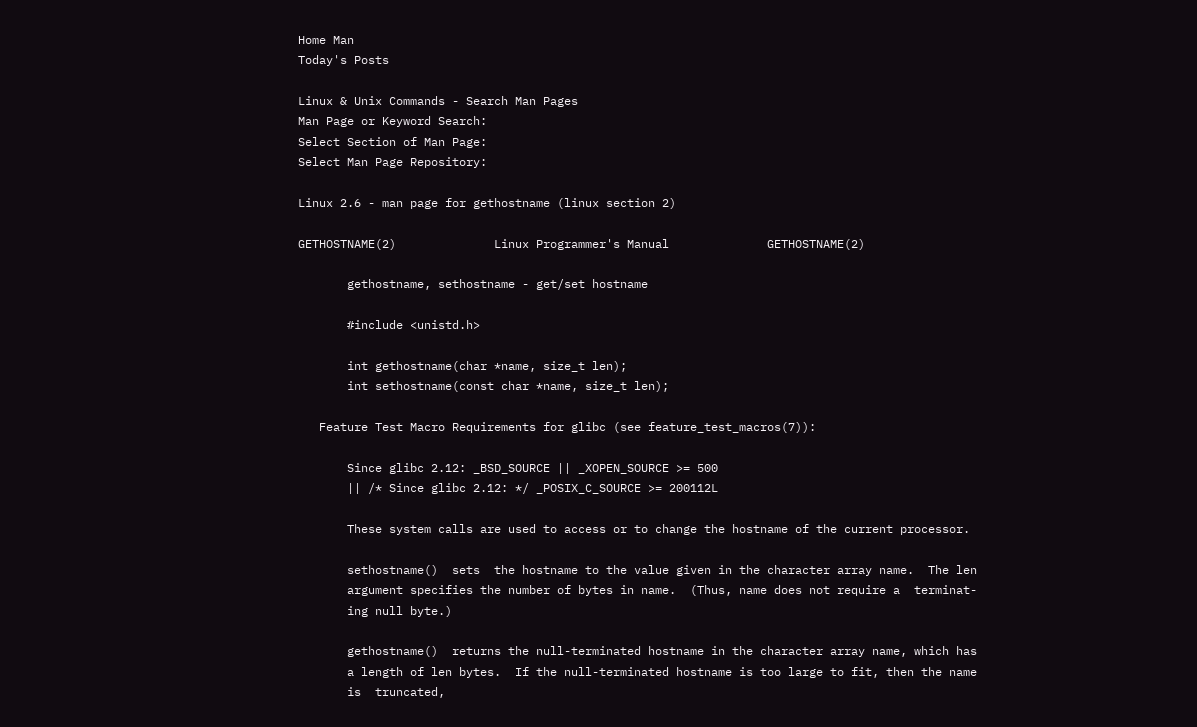Home Man
Today's Posts

Linux & Unix Commands - Search Man Pages
Man Page or Keyword Search:
Select Section of Man Page:
Select Man Page Repository:

Linux 2.6 - man page for gethostname (linux section 2)

GETHOSTNAME(2)              Linux Programmer's Manual              GETHOSTNAME(2)

       gethostname, sethostname - get/set hostname

       #include <unistd.h>

       int gethostname(char *name, size_t len);
       int sethostname(const char *name, size_t len);

   Feature Test Macro Requirements for glibc (see feature_test_macros(7)):

       Since glibc 2.12: _BSD_SOURCE || _XOPEN_SOURCE >= 500
       || /* Since glibc 2.12: */ _POSIX_C_SOURCE >= 200112L

       These system calls are used to access or to change the hostname of the current processor.

       sethostname()  sets  the hostname to the value given in the character array name.  The len
       argument specifies the number of bytes in name.  (Thus, name does not require a  terminat-
       ing null byte.)

       gethostname()  returns the null-terminated hostname in the character array name, which has
       a length of len bytes.  If the null-terminated hostname is too large to fit, then the name
       is  truncated,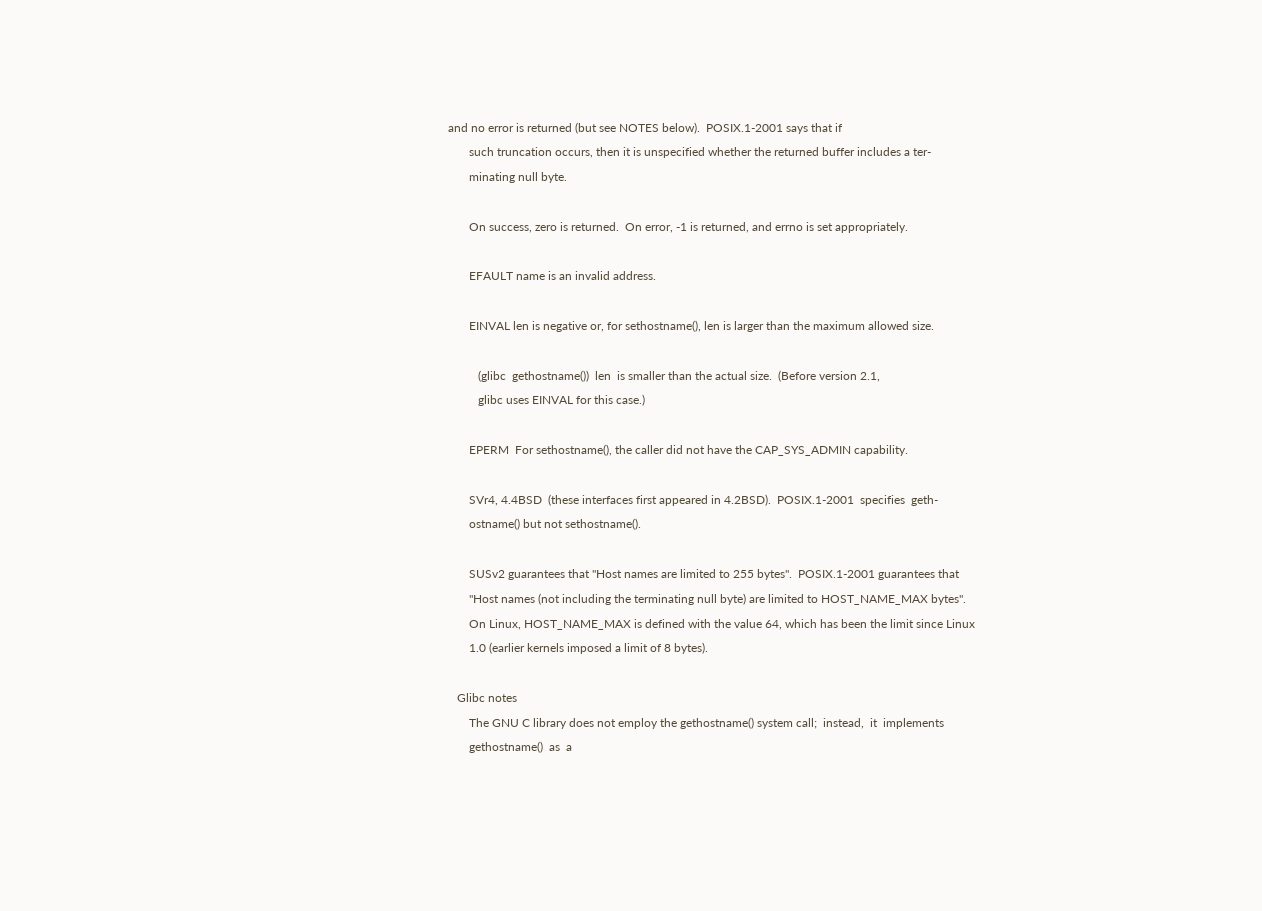and no error is returned (but see NOTES below).  POSIX.1-2001 says that if
       such truncation occurs, then it is unspecified whether the returned buffer includes a ter-
       minating null byte.

       On success, zero is returned.  On error, -1 is returned, and errno is set appropriately.

       EFAULT name is an invalid address.

       EINVAL len is negative or, for sethostname(), len is larger than the maximum allowed size.

          (glibc  gethostname())  len  is smaller than the actual size.  (Before version 2.1,
          glibc uses EINVAL for this case.)

       EPERM  For sethostname(), the caller did not have the CAP_SYS_ADMIN capability.

       SVr4, 4.4BSD  (these interfaces first appeared in 4.2BSD).  POSIX.1-2001  specifies  geth-
       ostname() but not sethostname().

       SUSv2 guarantees that "Host names are limited to 255 bytes".  POSIX.1-2001 guarantees that
       "Host names (not including the terminating null byte) are limited to HOST_NAME_MAX bytes".
       On Linux, HOST_NAME_MAX is defined with the value 64, which has been the limit since Linux
       1.0 (earlier kernels imposed a limit of 8 bytes).

   Glibc notes
       The GNU C library does not employ the gethostname() system call;  instead,  it  implements
       gethostname()  as  a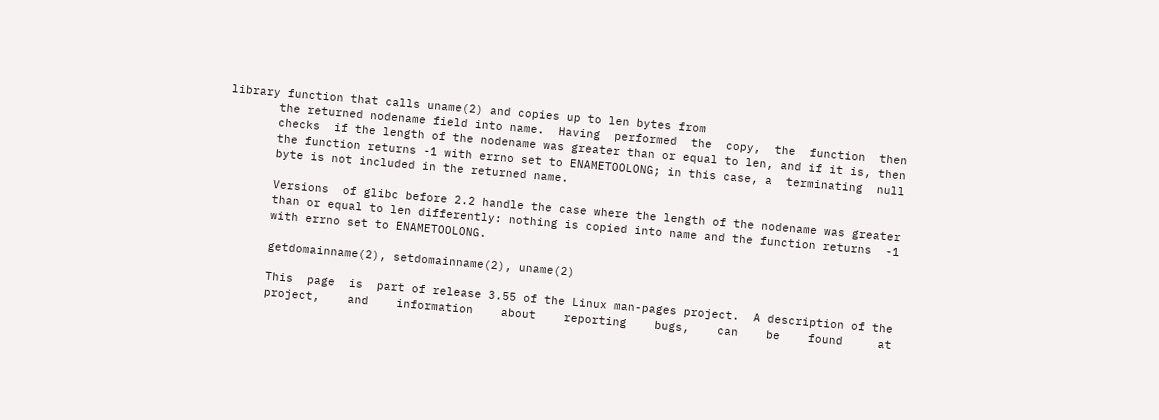library function that calls uname(2) and copies up to len bytes from
       the returned nodename field into name.  Having  performed  the  copy,  the  function  then
       checks  if the length of the nodename was greater than or equal to len, and if it is, then
       the function returns -1 with errno set to ENAMETOOLONG; in this case, a  terminating  null
       byte is not included in the returned name.

       Versions  of glibc before 2.2 handle the case where the length of the nodename was greater
       than or equal to len differently: nothing is copied into name and the function returns  -1
       with errno set to ENAMETOOLONG.

       getdomainname(2), setdomainname(2), uname(2)

       This  page  is  part of release 3.55 of the Linux man-pages project.  A description of the
       project,    and    information    about    reporting    bugs,    can    be    found     at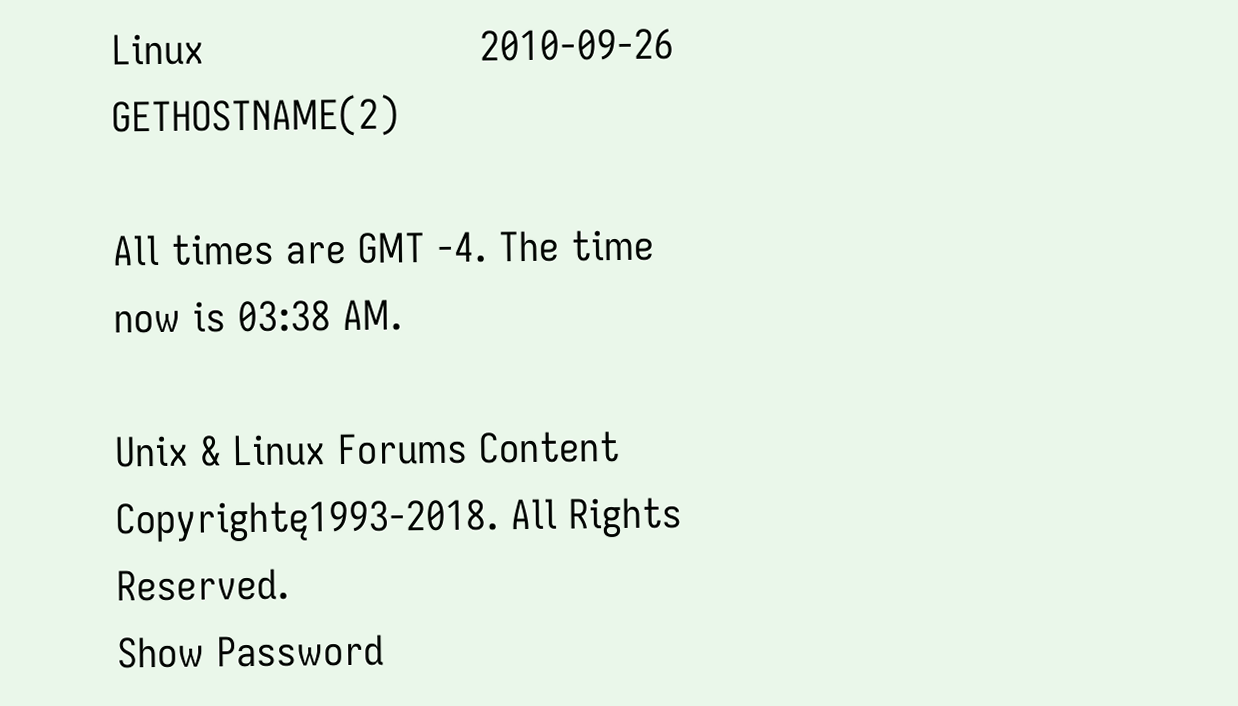Linux                       2010-09-26                 GETHOSTNAME(2)

All times are GMT -4. The time now is 03:38 AM.

Unix & Linux Forums Content Copyrightę1993-2018. All Rights Reserved.
Show Password